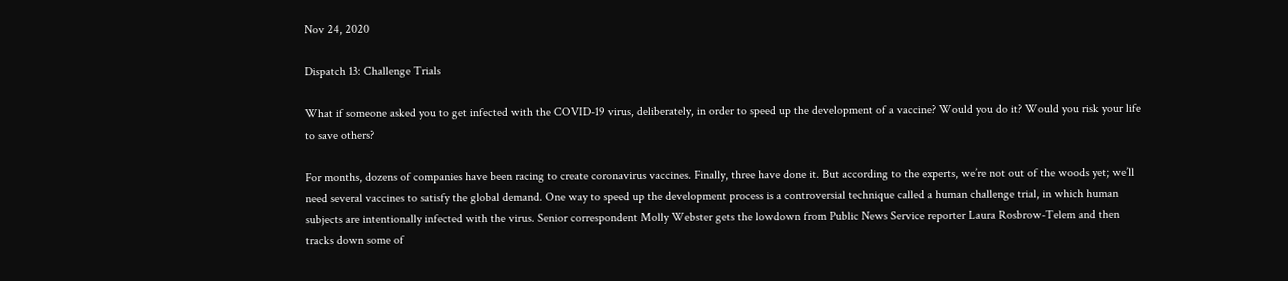Nov 24, 2020

Dispatch 13: Challenge Trials

What if someone asked you to get infected with the COVID-19 virus, deliberately, in order to speed up the development of a vaccine? Would you do it? Would you risk your life to save others?

For months, dozens of companies have been racing to create coronavirus vaccines. Finally, three have done it. But according to the experts, we’re not out of the woods yet; we’ll need several vaccines to satisfy the global demand. One way to speed up the development process is a controversial technique called a human challenge trial, in which human subjects are intentionally infected with the virus. Senior correspondent Molly Webster gets the lowdown from Public News Service reporter Laura Rosbrow-Telem and then tracks down some of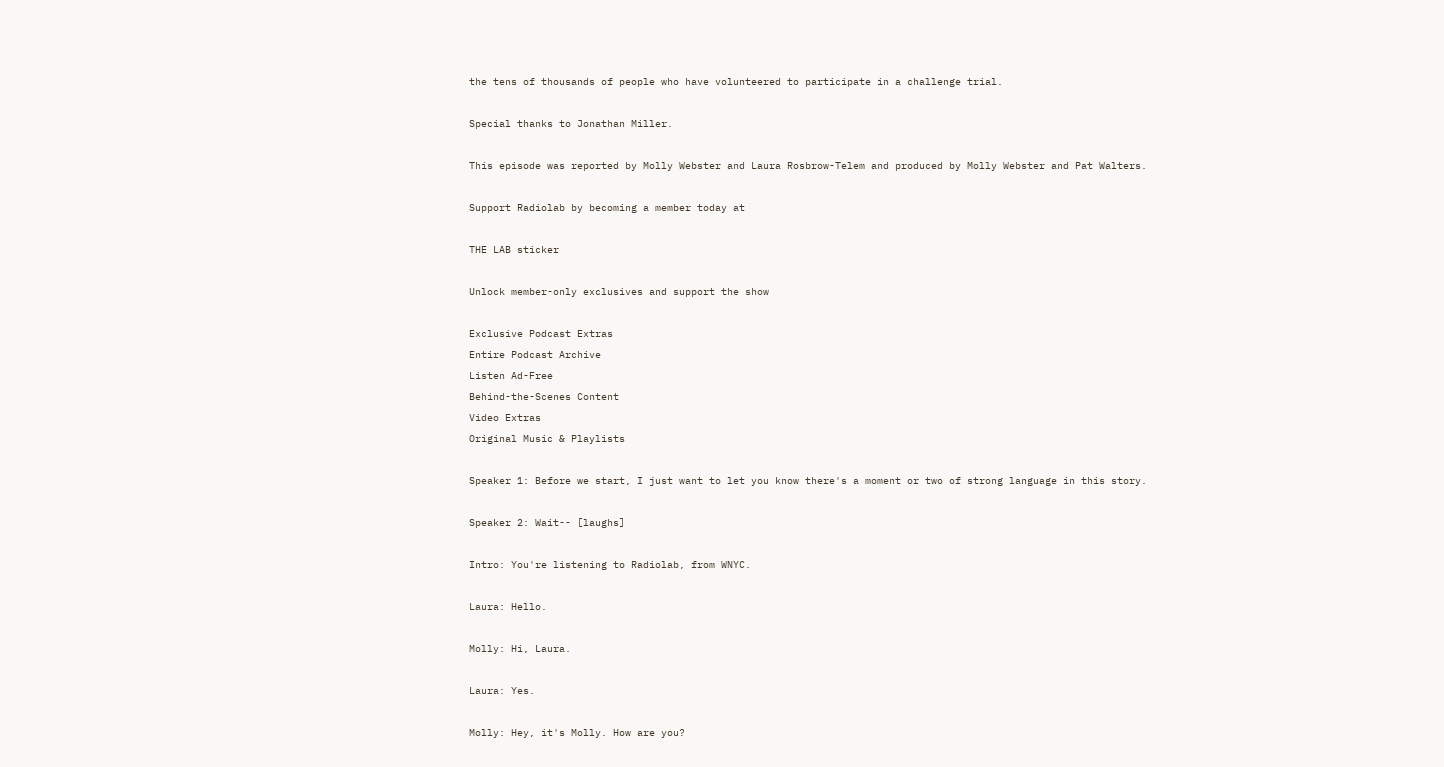the tens of thousands of people who have volunteered to participate in a challenge trial.

Special thanks to Jonathan Miller.

This episode was reported by Molly Webster and Laura Rosbrow-Telem and produced by Molly Webster and Pat Walters.

Support Radiolab by becoming a member today at

THE LAB sticker

Unlock member-only exclusives and support the show

Exclusive Podcast Extras
Entire Podcast Archive
Listen Ad-Free
Behind-the-Scenes Content
Video Extras
Original Music & Playlists

Speaker 1: Before we start, I just want to let you know there's a moment or two of strong language in this story.

Speaker 2: Wait-- [laughs]

Intro: You're listening to Radiolab, from WNYC.

Laura: Hello.

Molly: Hi, Laura.

Laura: Yes.

Molly: Hey, it's Molly. How are you?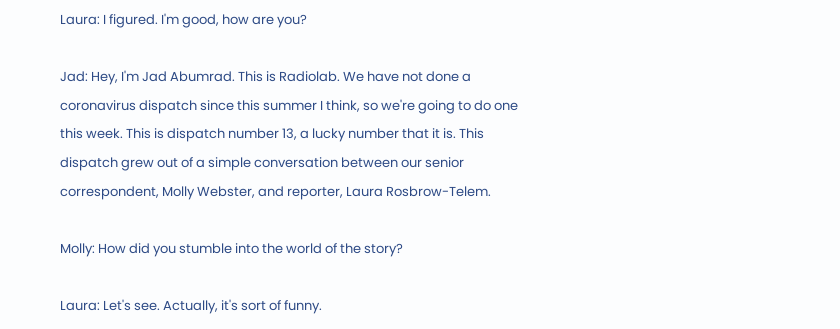Laura: I figured. I'm good, how are you?

Jad: Hey, I'm Jad Abumrad. This is Radiolab. We have not done a coronavirus dispatch since this summer I think, so we're going to do one this week. This is dispatch number 13, a lucky number that it is. This dispatch grew out of a simple conversation between our senior correspondent, Molly Webster, and reporter, Laura Rosbrow-Telem.

Molly: How did you stumble into the world of the story?

Laura: Let's see. Actually, it's sort of funny.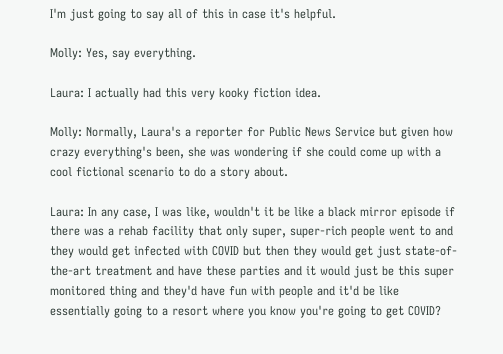I'm just going to say all of this in case it's helpful.

Molly: Yes, say everything.

Laura: I actually had this very kooky fiction idea.

Molly: Normally, Laura's a reporter for Public News Service but given how crazy everything's been, she was wondering if she could come up with a cool fictional scenario to do a story about.

Laura: In any case, I was like, wouldn't it be like a black mirror episode if there was a rehab facility that only super, super-rich people went to and they would get infected with COVID but then they would get just state-of-the-art treatment and have these parties and it would just be this super monitored thing and they'd have fun with people and it'd be like essentially going to a resort where you know you're going to get COVID?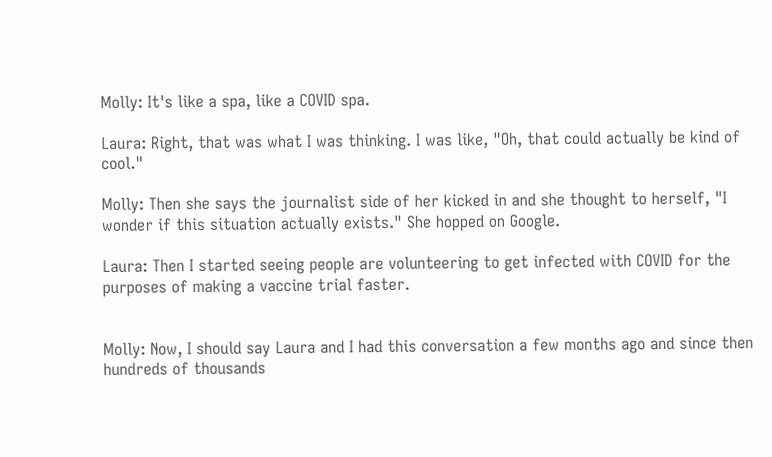Molly: It's like a spa, like a COVID spa.

Laura: Right, that was what I was thinking. I was like, "Oh, that could actually be kind of cool."

Molly: Then she says the journalist side of her kicked in and she thought to herself, "I wonder if this situation actually exists." She hopped on Google.

Laura: Then I started seeing people are volunteering to get infected with COVID for the purposes of making a vaccine trial faster.


Molly: Now, I should say Laura and I had this conversation a few months ago and since then hundreds of thousands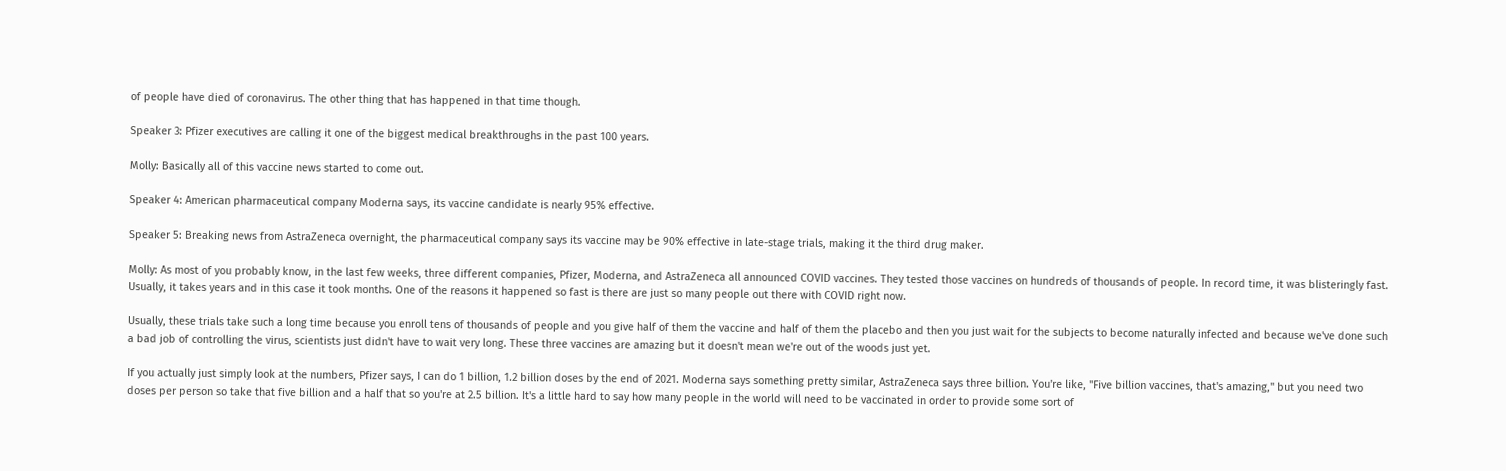of people have died of coronavirus. The other thing that has happened in that time though.

Speaker 3: Pfizer executives are calling it one of the biggest medical breakthroughs in the past 100 years.

Molly: Basically all of this vaccine news started to come out.

Speaker 4: American pharmaceutical company Moderna says, its vaccine candidate is nearly 95% effective.

Speaker 5: Breaking news from AstraZeneca overnight, the pharmaceutical company says its vaccine may be 90% effective in late-stage trials, making it the third drug maker.

Molly: As most of you probably know, in the last few weeks, three different companies, Pfizer, Moderna, and AstraZeneca all announced COVID vaccines. They tested those vaccines on hundreds of thousands of people. In record time, it was blisteringly fast. Usually, it takes years and in this case it took months. One of the reasons it happened so fast is there are just so many people out there with COVID right now.

Usually, these trials take such a long time because you enroll tens of thousands of people and you give half of them the vaccine and half of them the placebo and then you just wait for the subjects to become naturally infected and because we've done such a bad job of controlling the virus, scientists just didn't have to wait very long. These three vaccines are amazing but it doesn't mean we're out of the woods just yet.

If you actually just simply look at the numbers, Pfizer says, I can do 1 billion, 1.2 billion doses by the end of 2021. Moderna says something pretty similar, AstraZeneca says three billion. You're like, "Five billion vaccines, that's amazing," but you need two doses per person so take that five billion and a half that so you're at 2.5 billion. It's a little hard to say how many people in the world will need to be vaccinated in order to provide some sort of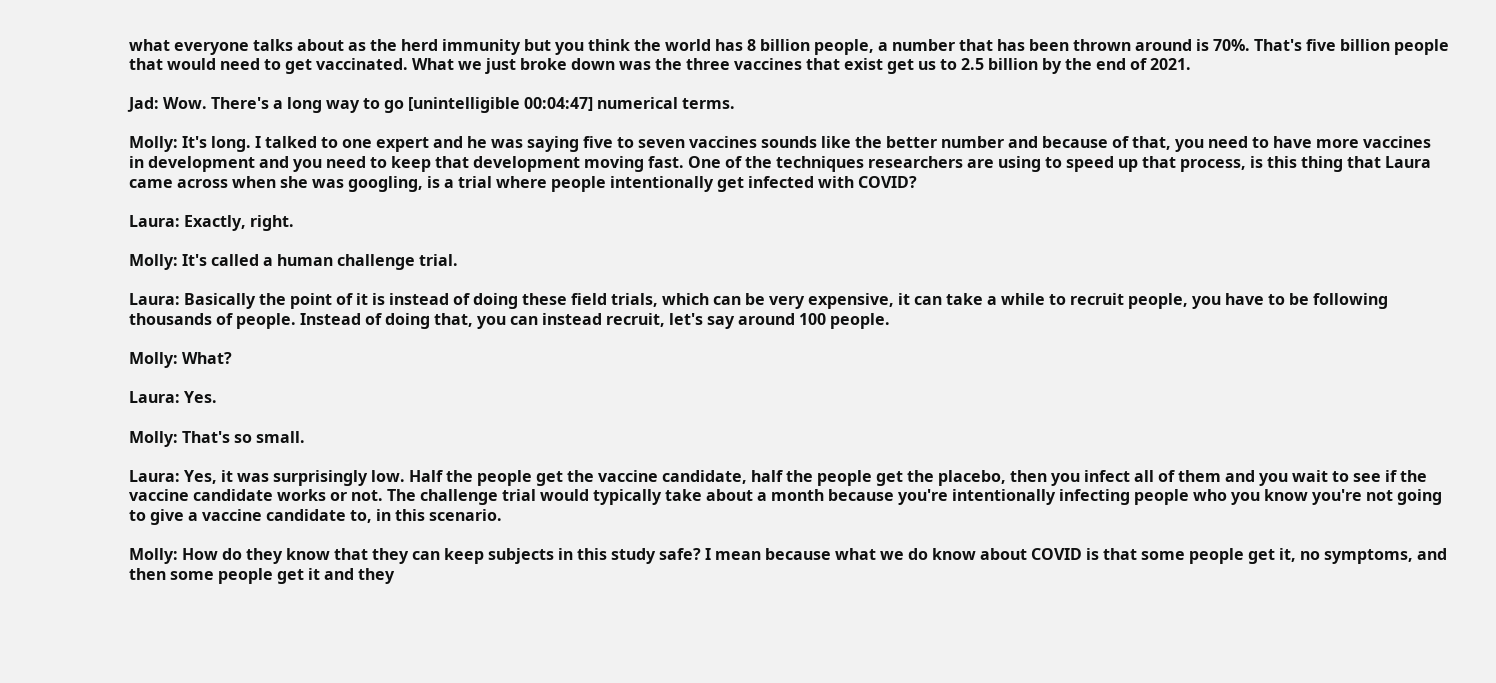what everyone talks about as the herd immunity but you think the world has 8 billion people, a number that has been thrown around is 70%. That's five billion people that would need to get vaccinated. What we just broke down was the three vaccines that exist get us to 2.5 billion by the end of 2021.

Jad: Wow. There's a long way to go [unintelligible 00:04:47] numerical terms.

Molly: It's long. I talked to one expert and he was saying five to seven vaccines sounds like the better number and because of that, you need to have more vaccines in development and you need to keep that development moving fast. One of the techniques researchers are using to speed up that process, is this thing that Laura came across when she was googling, is a trial where people intentionally get infected with COVID?

Laura: Exactly, right.

Molly: It's called a human challenge trial.

Laura: Basically the point of it is instead of doing these field trials, which can be very expensive, it can take a while to recruit people, you have to be following thousands of people. Instead of doing that, you can instead recruit, let's say around 100 people.

Molly: What?

Laura: Yes.

Molly: That's so small.

Laura: Yes, it was surprisingly low. Half the people get the vaccine candidate, half the people get the placebo, then you infect all of them and you wait to see if the vaccine candidate works or not. The challenge trial would typically take about a month because you're intentionally infecting people who you know you're not going to give a vaccine candidate to, in this scenario.

Molly: How do they know that they can keep subjects in this study safe? I mean because what we do know about COVID is that some people get it, no symptoms, and then some people get it and they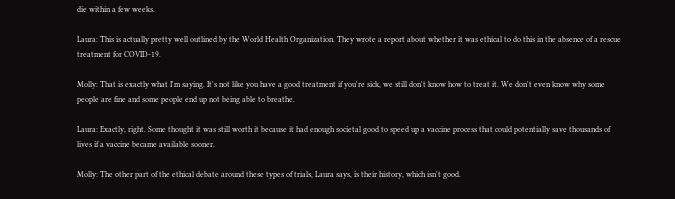die within a few weeks.

Laura: This is actually pretty well outlined by the World Health Organization. They wrote a report about whether it was ethical to do this in the absence of a rescue treatment for COVID-19.

Molly: That is exactly what I'm saying. It's not like you have a good treatment if you're sick, we still don't know how to treat it. We don't even know why some people are fine and some people end up not being able to breathe.

Laura: Exactly, right. Some thought it was still worth it because it had enough societal good to speed up a vaccine process that could potentially save thousands of lives if a vaccine became available sooner.

Molly: The other part of the ethical debate around these types of trials, Laura says, is their history, which isn't good.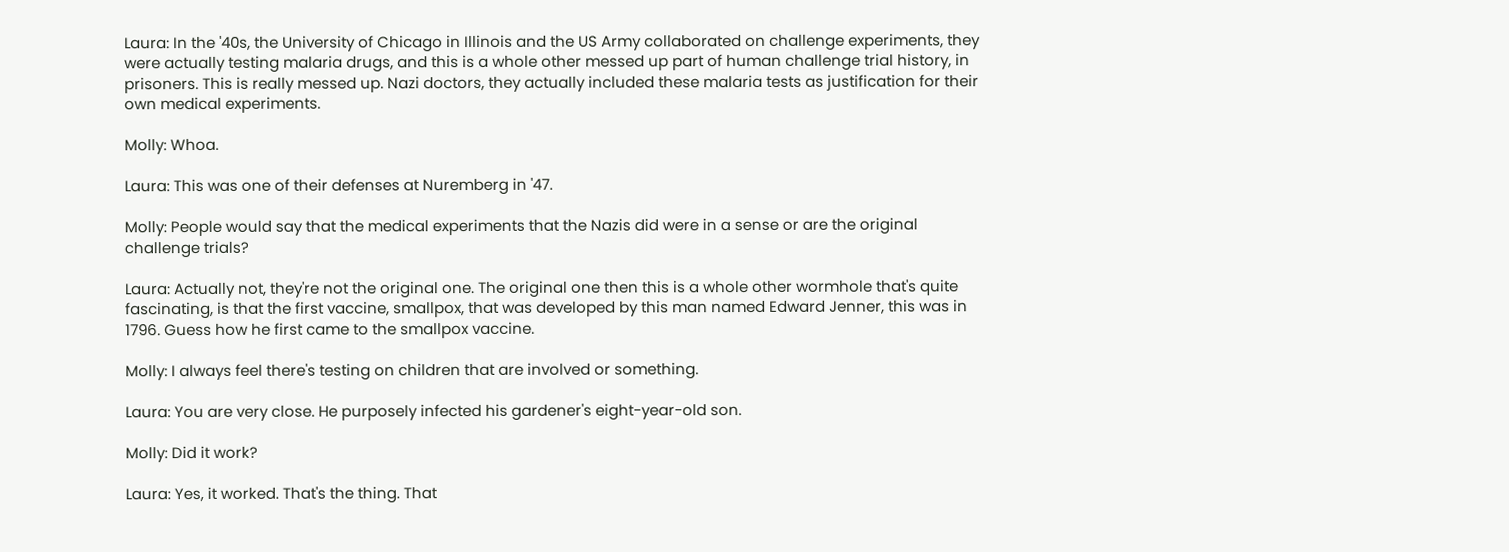Laura: In the '40s, the University of Chicago in Illinois and the US Army collaborated on challenge experiments, they were actually testing malaria drugs, and this is a whole other messed up part of human challenge trial history, in prisoners. This is really messed up. Nazi doctors, they actually included these malaria tests as justification for their own medical experiments.

Molly: Whoa.

Laura: This was one of their defenses at Nuremberg in '47.

Molly: People would say that the medical experiments that the Nazis did were in a sense or are the original challenge trials?

Laura: Actually not, they're not the original one. The original one then this is a whole other wormhole that's quite fascinating, is that the first vaccine, smallpox, that was developed by this man named Edward Jenner, this was in 1796. Guess how he first came to the smallpox vaccine.

Molly: I always feel there's testing on children that are involved or something.

Laura: You are very close. He purposely infected his gardener's eight-year-old son.

Molly: Did it work?

Laura: Yes, it worked. That's the thing. That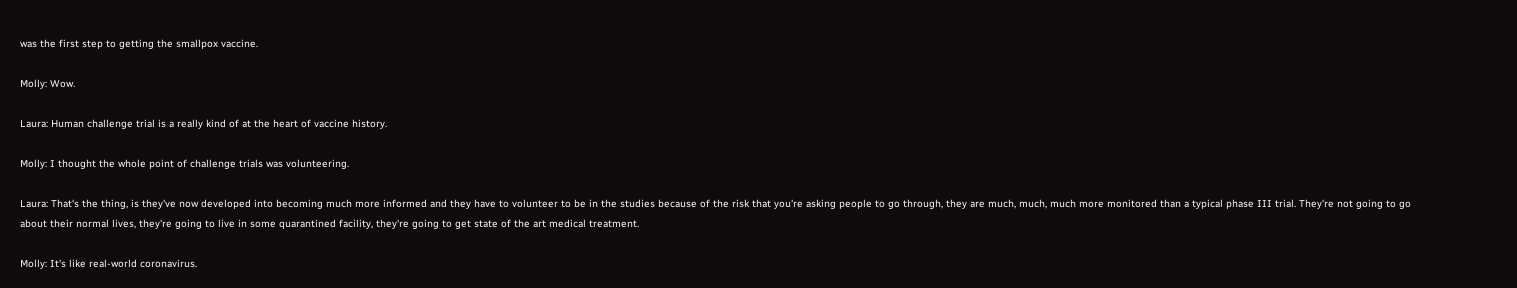was the first step to getting the smallpox vaccine.

Molly: Wow.

Laura: Human challenge trial is a really kind of at the heart of vaccine history.

Molly: I thought the whole point of challenge trials was volunteering.

Laura: That's the thing, is they've now developed into becoming much more informed and they have to volunteer to be in the studies because of the risk that you're asking people to go through, they are much, much, much more monitored than a typical phase III trial. They're not going to go about their normal lives, they're going to live in some quarantined facility, they're going to get state of the art medical treatment.

Molly: It's like real-world coronavirus.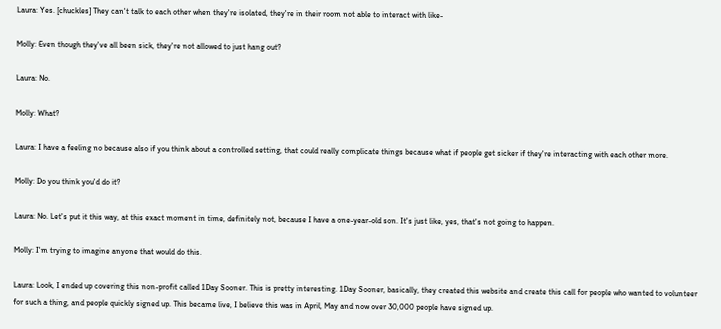Laura: Yes. [chuckles] They can't talk to each other when they're isolated, they're in their room not able to interact with like-

Molly: Even though they've all been sick, they're not allowed to just hang out?

Laura: No.

Molly: What?

Laura: I have a feeling no because also if you think about a controlled setting, that could really complicate things because what if people get sicker if they're interacting with each other more.

Molly: Do you think you'd do it?

Laura: No. Let's put it this way, at this exact moment in time, definitely not, because I have a one-year-old son. It's just like, yes, that's not going to happen.

Molly: I'm trying to imagine anyone that would do this.

Laura: Look, I ended up covering this non-profit called 1Day Sooner. This is pretty interesting. 1Day Sooner, basically, they created this website and create this call for people who wanted to volunteer for such a thing, and people quickly signed up. This became live, I believe this was in April, May and now over 30,000 people have signed up.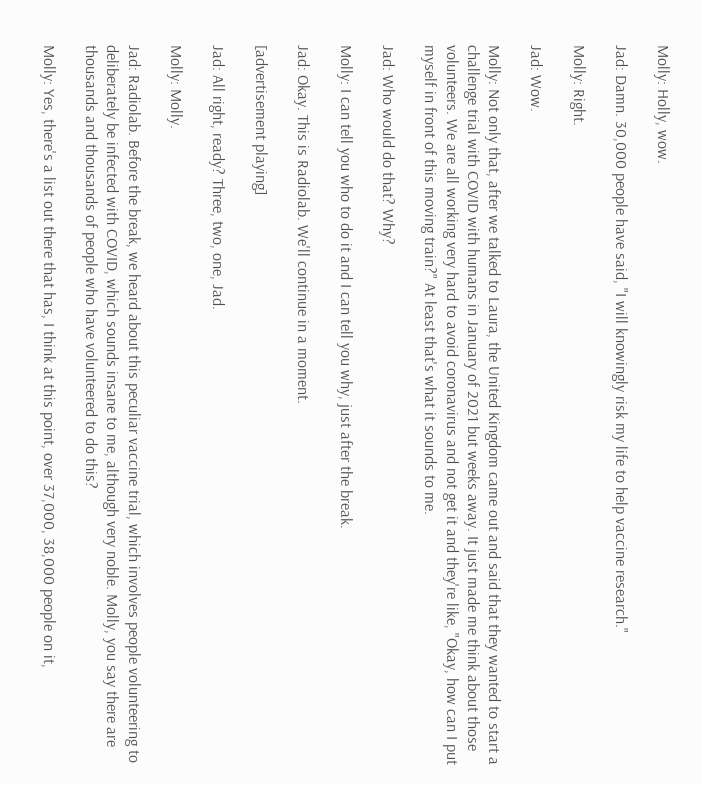Molly: Holly, wow.

Jad: Damn. 30,000 people have said, "I will knowingly risk my life to help vaccine research."

Molly: Right.

Jad: Wow.

Molly: Not only that, after we talked to Laura, the United Kingdom came out and said that they wanted to start a challenge trial with COVID with humans in January of 2021 but weeks away. It just made me think about those volunteers. We are all working very hard to avoid coronavirus and not get it and they're like, "Okay, how can I put myself in front of this moving train?" At least that's what it sounds to me.

Jad: Who would do that? Why?

Molly: I can tell you who to do it and I can tell you why, just after the break.

Jad: Okay. This is Radiolab. We'll continue in a moment.

[advertisement playing]

Jad: All right, ready? Three, two, one, Jad.

Molly: Molly.

Jad: Radiolab. Before the break, we heard about this peculiar vaccine trial, which involves people volunteering to deliberately be infected with COVID, which sounds insane to me, although very noble. Molly, you say there are thousands and thousands of people who have volunteered to do this?

Molly: Yes, there's a list out there that has, I think at this point, over 37,000, 38,000 people on it,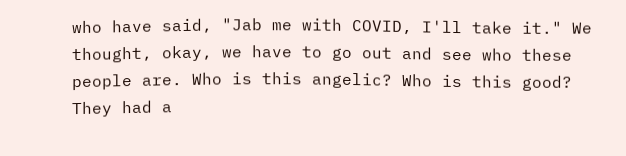who have said, "Jab me with COVID, I'll take it." We thought, okay, we have to go out and see who these people are. Who is this angelic? Who is this good? They had a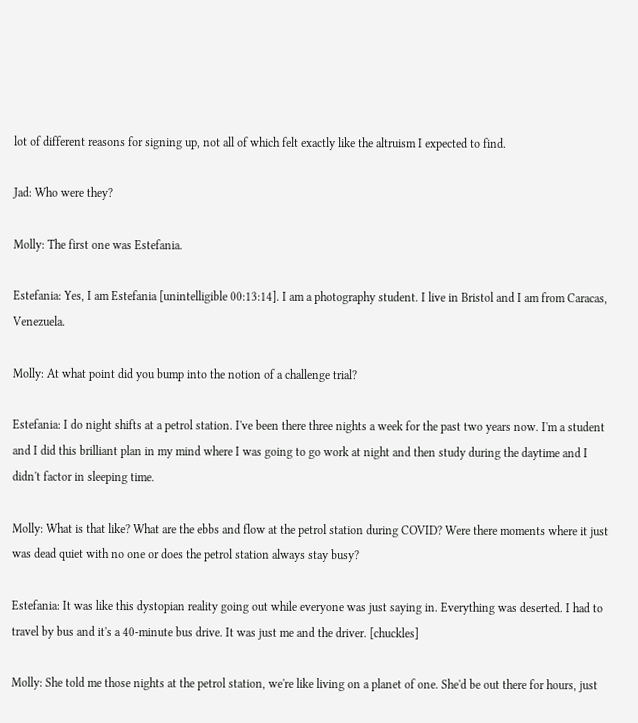lot of different reasons for signing up, not all of which felt exactly like the altruism I expected to find.

Jad: Who were they?

Molly: The first one was Estefania.

Estefania: Yes, I am Estefania [unintelligible 00:13:14]. I am a photography student. I live in Bristol and I am from Caracas, Venezuela.

Molly: At what point did you bump into the notion of a challenge trial?

Estefania: I do night shifts at a petrol station. I've been there three nights a week for the past two years now. I'm a student and I did this brilliant plan in my mind where I was going to go work at night and then study during the daytime and I didn't factor in sleeping time.

Molly: What is that like? What are the ebbs and flow at the petrol station during COVID? Were there moments where it just was dead quiet with no one or does the petrol station always stay busy?

Estefania: It was like this dystopian reality going out while everyone was just saying in. Everything was deserted. I had to travel by bus and it's a 40-minute bus drive. It was just me and the driver. [chuckles]

Molly: She told me those nights at the petrol station, we're like living on a planet of one. She'd be out there for hours, just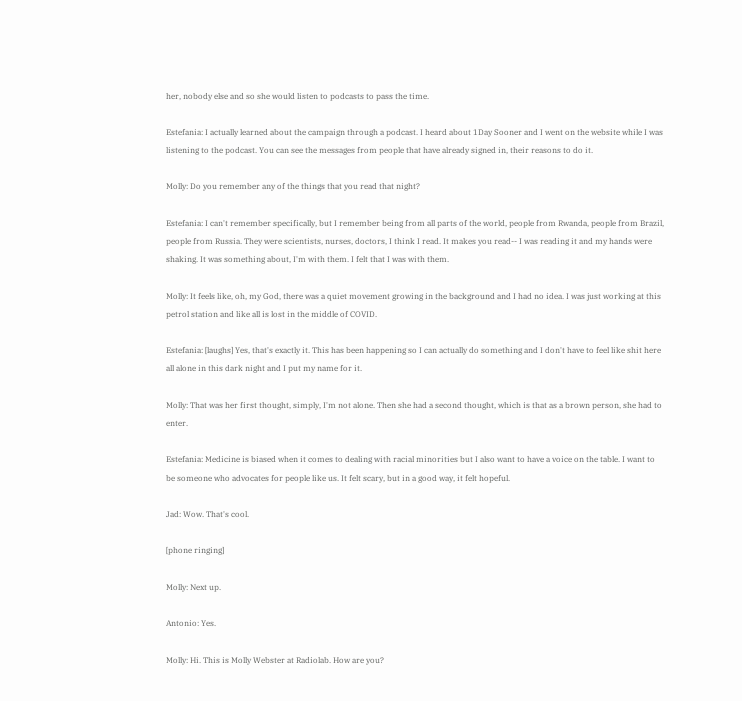her, nobody else and so she would listen to podcasts to pass the time.

Estefania: I actually learned about the campaign through a podcast. I heard about 1Day Sooner and I went on the website while I was listening to the podcast. You can see the messages from people that have already signed in, their reasons to do it.

Molly: Do you remember any of the things that you read that night?

Estefania: I can't remember specifically, but I remember being from all parts of the world, people from Rwanda, people from Brazil, people from Russia. They were scientists, nurses, doctors, I think I read. It makes you read-- I was reading it and my hands were shaking. It was something about, I'm with them. I felt that I was with them.

Molly: It feels like, oh, my God, there was a quiet movement growing in the background and I had no idea. I was just working at this petrol station and like all is lost in the middle of COVID.

Estefania: [laughs] Yes, that's exactly it. This has been happening so I can actually do something and I don't have to feel like shit here all alone in this dark night and I put my name for it.

Molly: That was her first thought, simply, I'm not alone. Then she had a second thought, which is that as a brown person, she had to enter.

Estefania: Medicine is biased when it comes to dealing with racial minorities but I also want to have a voice on the table. I want to be someone who advocates for people like us. It felt scary, but in a good way, it felt hopeful.

Jad: Wow. That's cool.

[phone ringing]

Molly: Next up.

Antonio: Yes.

Molly: Hi. This is Molly Webster at Radiolab. How are you?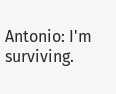Antonio: I'm surviving.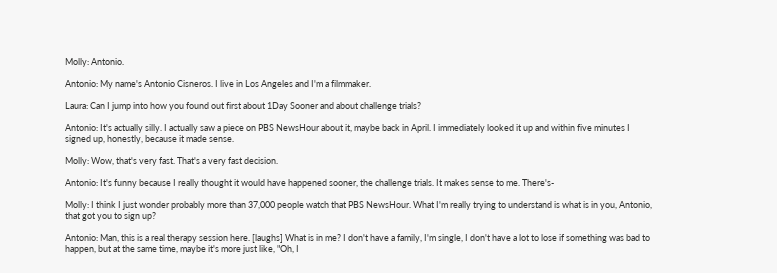Molly: Antonio.

Antonio: My name's Antonio Cisneros. I live in Los Angeles and I'm a filmmaker.

Laura: Can I jump into how you found out first about 1Day Sooner and about challenge trials?

Antonio: It's actually silly. I actually saw a piece on PBS NewsHour about it, maybe back in April. I immediately looked it up and within five minutes I signed up, honestly, because it made sense.

Molly: Wow, that's very fast. That's a very fast decision.

Antonio: It's funny because I really thought it would have happened sooner, the challenge trials. It makes sense to me. There's-

Molly: I think I just wonder probably more than 37,000 people watch that PBS NewsHour. What I'm really trying to understand is what is in you, Antonio, that got you to sign up?

Antonio: Man, this is a real therapy session here. [laughs] What is in me? I don't have a family, I'm single, I don't have a lot to lose if something was bad to happen, but at the same time, maybe it's more just like, "Oh, I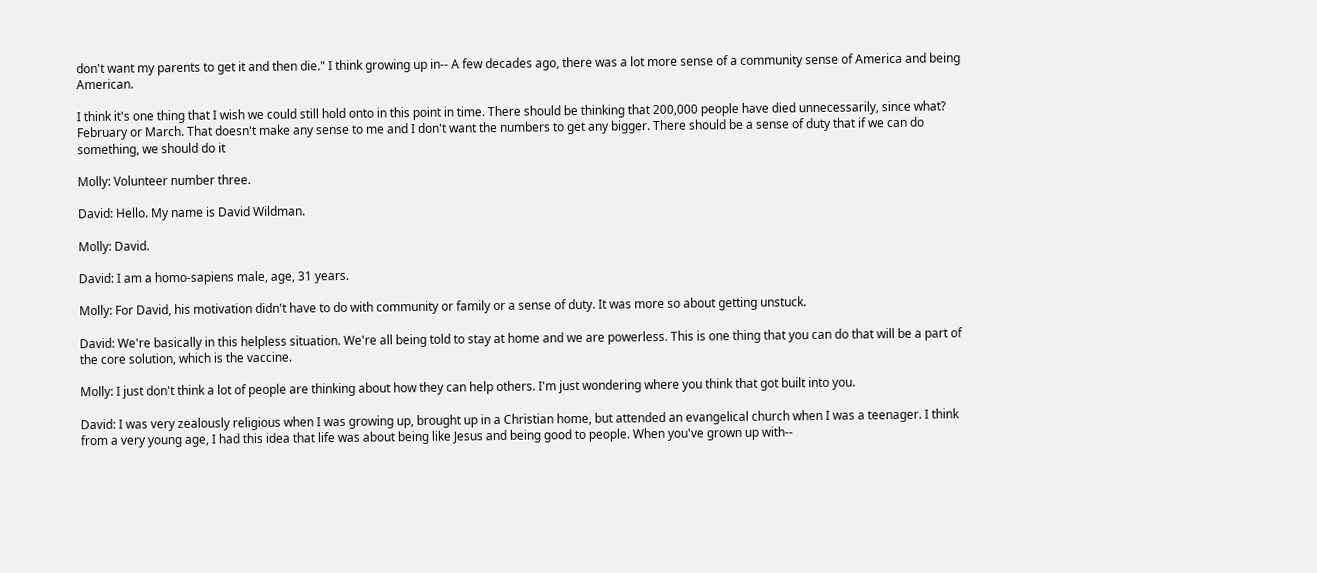don't want my parents to get it and then die." I think growing up in-- A few decades ago, there was a lot more sense of a community sense of America and being American.

I think it's one thing that I wish we could still hold onto in this point in time. There should be thinking that 200,000 people have died unnecessarily, since what? February or March. That doesn't make any sense to me and I don't want the numbers to get any bigger. There should be a sense of duty that if we can do something, we should do it

Molly: Volunteer number three.

David: Hello. My name is David Wildman.

Molly: David.

David: I am a homo-sapiens male, age, 31 years.

Molly: For David, his motivation didn't have to do with community or family or a sense of duty. It was more so about getting unstuck.

David: We're basically in this helpless situation. We're all being told to stay at home and we are powerless. This is one thing that you can do that will be a part of the core solution, which is the vaccine.

Molly: I just don't think a lot of people are thinking about how they can help others. I'm just wondering where you think that got built into you.

David: I was very zealously religious when I was growing up, brought up in a Christian home, but attended an evangelical church when I was a teenager. I think from a very young age, I had this idea that life was about being like Jesus and being good to people. When you've grown up with--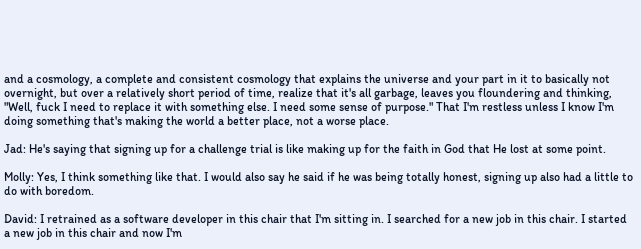and a cosmology, a complete and consistent cosmology that explains the universe and your part in it to basically not overnight, but over a relatively short period of time, realize that it's all garbage, leaves you floundering and thinking, "Well, fuck I need to replace it with something else. I need some sense of purpose." That I'm restless unless I know I'm doing something that's making the world a better place, not a worse place.

Jad: He's saying that signing up for a challenge trial is like making up for the faith in God that He lost at some point.

Molly: Yes, I think something like that. I would also say he said if he was being totally honest, signing up also had a little to do with boredom.

David: I retrained as a software developer in this chair that I'm sitting in. I searched for a new job in this chair. I started a new job in this chair and now I'm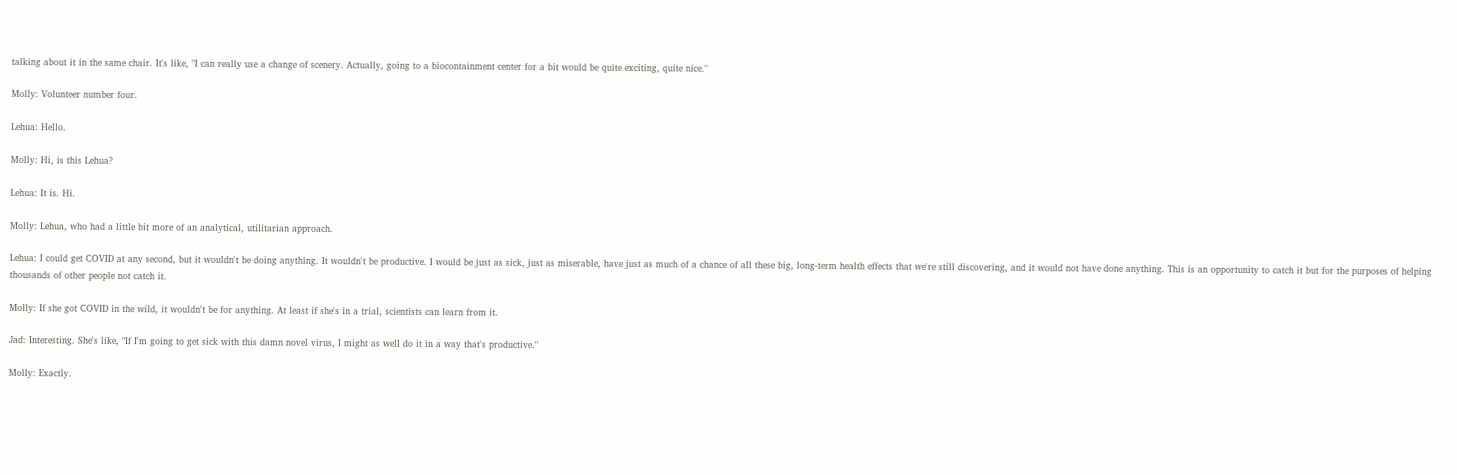talking about it in the same chair. It's like, "I can really use a change of scenery. Actually, going to a biocontainment center for a bit would be quite exciting, quite nice."

Molly: Volunteer number four.

Lehua: Hello.

Molly: Hi, is this Lehua?

Lehua: It is. Hi.

Molly: Lehua, who had a little bit more of an analytical, utilitarian approach.

Lehua: I could get COVID at any second, but it wouldn't be doing anything. It wouldn't be productive. I would be just as sick, just as miserable, have just as much of a chance of all these big, long-term health effects that we're still discovering, and it would not have done anything. This is an opportunity to catch it but for the purposes of helping thousands of other people not catch it.

Molly: If she got COVID in the wild, it wouldn't be for anything. At least if she's in a trial, scientists can learn from it.

Jad: Interesting. She's like, "If I'm going to get sick with this damn novel virus, I might as well do it in a way that's productive."

Molly: Exactly.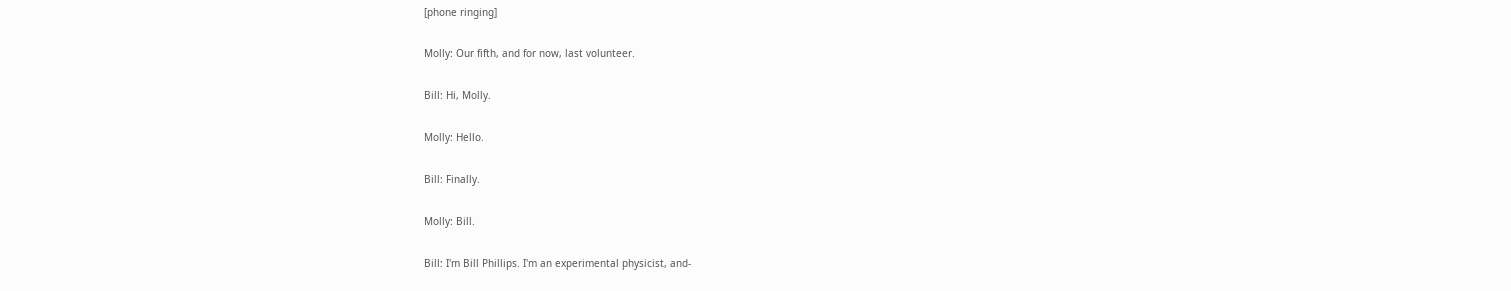[phone ringing]

Molly: Our fifth, and for now, last volunteer.

Bill: Hi, Molly.

Molly: Hello.

Bill: Finally.

Molly: Bill.

Bill: I'm Bill Phillips. I'm an experimental physicist, and-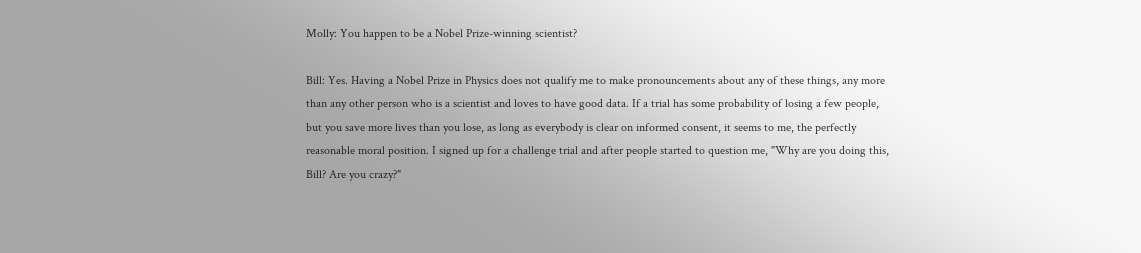Molly: You happen to be a Nobel Prize-winning scientist?

Bill: Yes. Having a Nobel Prize in Physics does not qualify me to make pronouncements about any of these things, any more than any other person who is a scientist and loves to have good data. If a trial has some probability of losing a few people, but you save more lives than you lose, as long as everybody is clear on informed consent, it seems to me, the perfectly reasonable moral position. I signed up for a challenge trial and after people started to question me, "Why are you doing this, Bill? Are you crazy?"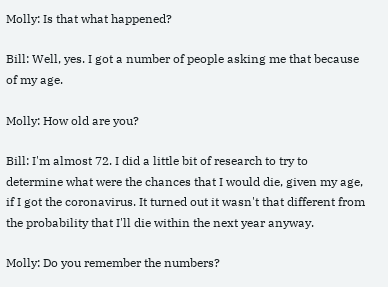Molly: Is that what happened?

Bill: Well, yes. I got a number of people asking me that because of my age.

Molly: How old are you?

Bill: I'm almost 72. I did a little bit of research to try to determine what were the chances that I would die, given my age, if I got the coronavirus. It turned out it wasn't that different from the probability that I'll die within the next year anyway.

Molly: Do you remember the numbers?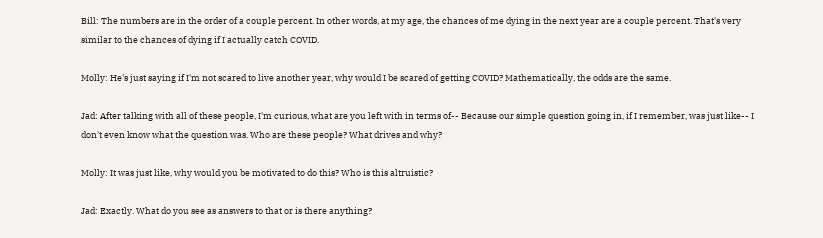Bill: The numbers are in the order of a couple percent. In other words, at my age, the chances of me dying in the next year are a couple percent. That's very similar to the chances of dying if I actually catch COVID.

Molly: He's just saying if I'm not scared to live another year, why would I be scared of getting COVID? Mathematically, the odds are the same.

Jad: After talking with all of these people, I'm curious, what are you left with in terms of-- Because our simple question going in, if I remember, was just like-- I don't even know what the question was. Who are these people? What drives and why?

Molly: It was just like, why would you be motivated to do this? Who is this altruistic?

Jad: Exactly. What do you see as answers to that or is there anything?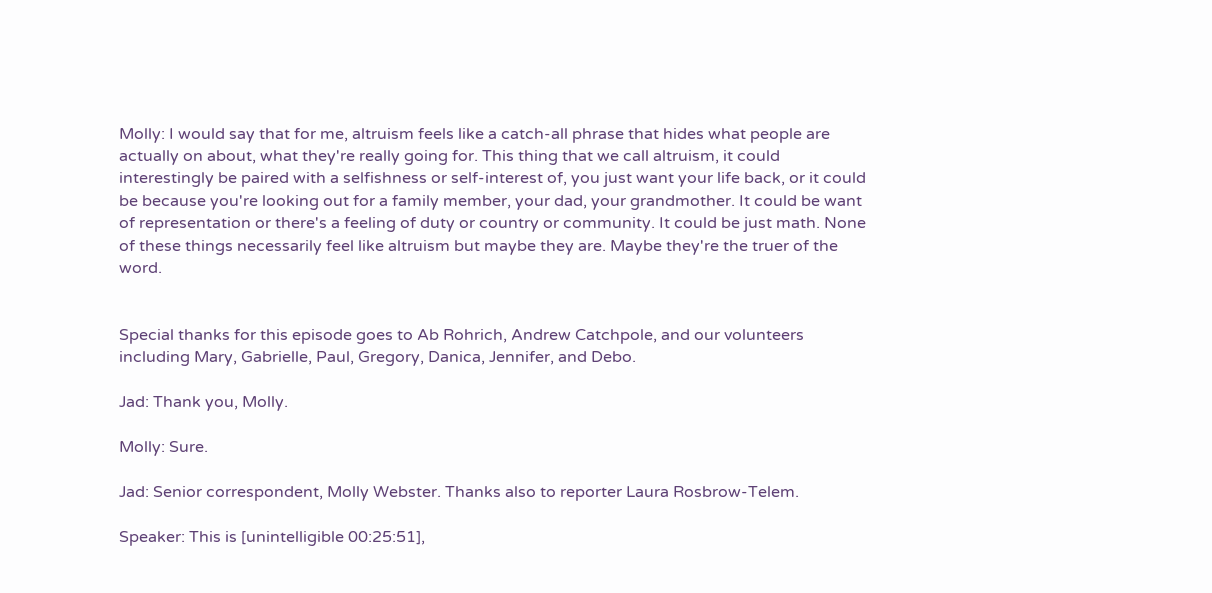Molly: I would say that for me, altruism feels like a catch-all phrase that hides what people are actually on about, what they're really going for. This thing that we call altruism, it could interestingly be paired with a selfishness or self-interest of, you just want your life back, or it could be because you're looking out for a family member, your dad, your grandmother. It could be want of representation or there's a feeling of duty or country or community. It could be just math. None of these things necessarily feel like altruism but maybe they are. Maybe they're the truer of the word.


Special thanks for this episode goes to Ab Rohrich, Andrew Catchpole, and our volunteers including Mary, Gabrielle, Paul, Gregory, Danica, Jennifer, and Debo.

Jad: Thank you, Molly.

Molly: Sure.

Jad: Senior correspondent, Molly Webster. Thanks also to reporter Laura Rosbrow-Telem.

Speaker: This is [unintelligible 00:25:51],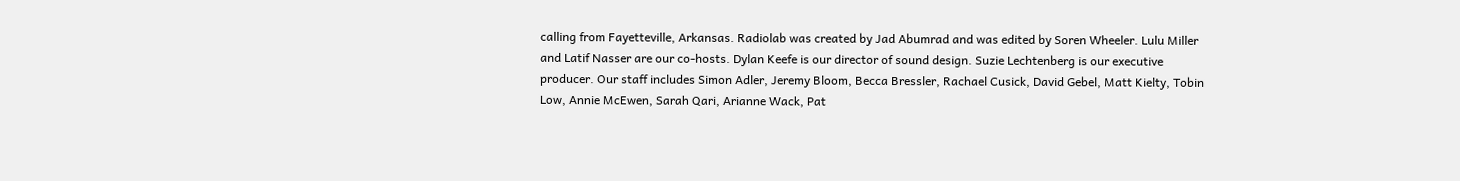calling from Fayetteville, Arkansas. Radiolab was created by Jad Abumrad and was edited by Soren Wheeler. Lulu Miller and Latif Nasser are our co-hosts. Dylan Keefe is our director of sound design. Suzie Lechtenberg is our executive producer. Our staff includes Simon Adler, Jeremy Bloom, Becca Bressler, Rachael Cusick, David Gebel, Matt Kielty, Tobin Low, Annie McEwen, Sarah Qari, Arianne Wack, Pat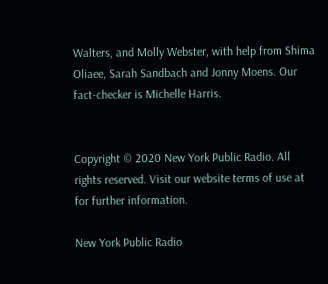Walters, and Molly Webster, with help from Shima Oliaee, Sarah Sandbach and Jonny Moens. Our fact-checker is Michelle Harris.


Copyright © 2020 New York Public Radio. All rights reserved. Visit our website terms of use at for further information.

New York Public Radio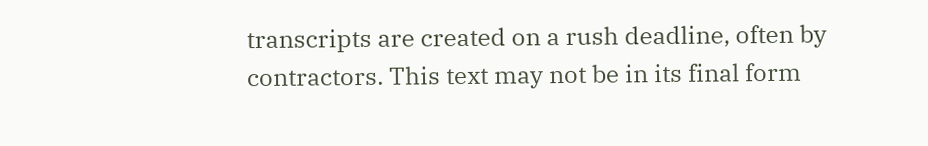transcripts are created on a rush deadline, often by contractors. This text may not be in its final form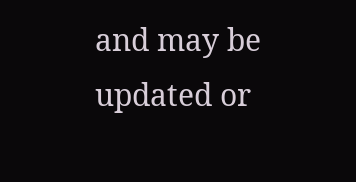and may be updated or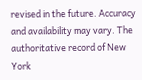revised in the future. Accuracy and availability may vary. The authoritative record of New York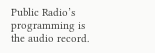Public Radio’s programming is the audio record.